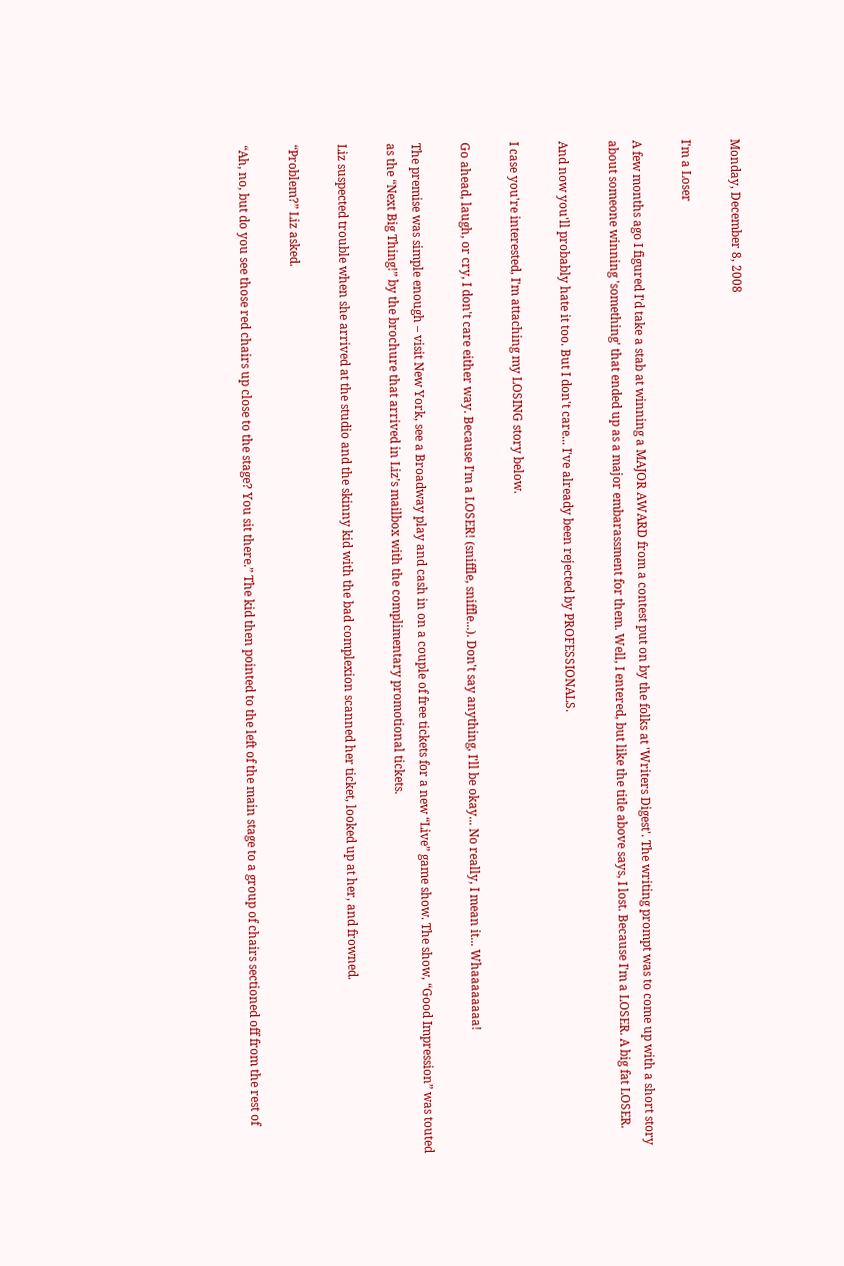Monday, December 8, 2008

I'm a Loser

A few months ago I figured I'd take a stab at winning a MAJOR AWARD from a contest put on by the folks at 'Writers Digest'. The writing prompt was to come up with a short story about someone winning 'something' that ended up as a major embarassment for them. Well, I entered, but like the title above says, I lost. Because I'm a LOSER. A big fat LOSER.

And now you'll probably hate it too. But I don't care... I've already been rejected by PROFESSIONALS.

I case you're interested, I'm attaching my LOSING story below.

Go ahead, laugh, or cry, I don't care either way. Because I'm a LOSER! (sniffle, sniffle...). Don't say anything, I'll be okay... No really, I mean it... Whaaaaaaaa!

The premise was simple enough – visit New York, see a Broadway play and cash in on a couple of free tickets for a new “Live” game show. The show, “Good Impression” was touted as the “Next Big Thing!” by the brochure that arrived in Liz’s mailbox with the complimentary promotional tickets.

Liz suspected trouble when she arrived at the studio and the skinny kid with the bad complexion scanned her ticket, looked up at her, and frowned.

“Problem?” Liz asked.

“Ah, no, but do you see those red chairs up close to the stage? You sit there.” The kid then pointed to the left of the main stage to a group of chairs sectioned off from the rest of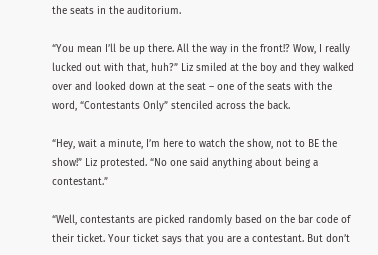the seats in the auditorium.

“You mean I’ll be up there. All the way in the front!? Wow, I really lucked out with that, huh?” Liz smiled at the boy and they walked over and looked down at the seat – one of the seats with the word, “Contestants Only” stenciled across the back.

“Hey, wait a minute, I’m here to watch the show, not to BE the show!” Liz protested. “No one said anything about being a contestant.”

“Well, contestants are picked randomly based on the bar code of their ticket. Your ticket says that you are a contestant. But don’t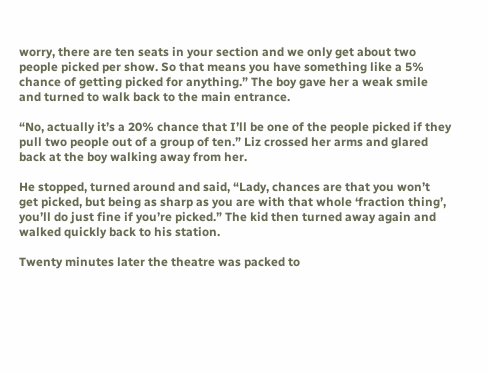worry, there are ten seats in your section and we only get about two people picked per show. So that means you have something like a 5% chance of getting picked for anything.” The boy gave her a weak smile and turned to walk back to the main entrance.

“No, actually it’s a 20% chance that I’ll be one of the people picked if they pull two people out of a group of ten.” Liz crossed her arms and glared back at the boy walking away from her.

He stopped, turned around and said, “Lady, chances are that you won’t get picked, but being as sharp as you are with that whole ‘fraction thing’, you’ll do just fine if you’re picked.” The kid then turned away again and walked quickly back to his station.

Twenty minutes later the theatre was packed to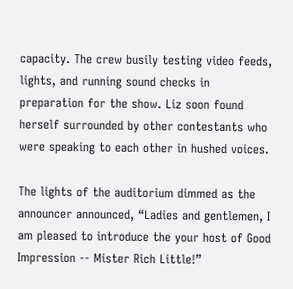capacity. The crew busily testing video feeds, lights, and running sound checks in preparation for the show. Liz soon found herself surrounded by other contestants who were speaking to each other in hushed voices.

The lights of the auditorium dimmed as the announcer announced, “Ladies and gentlemen, I am pleased to introduce the your host of Good Impression -- Mister Rich Little!”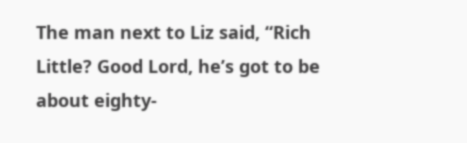The man next to Liz said, “Rich Little? Good Lord, he’s got to be about eighty-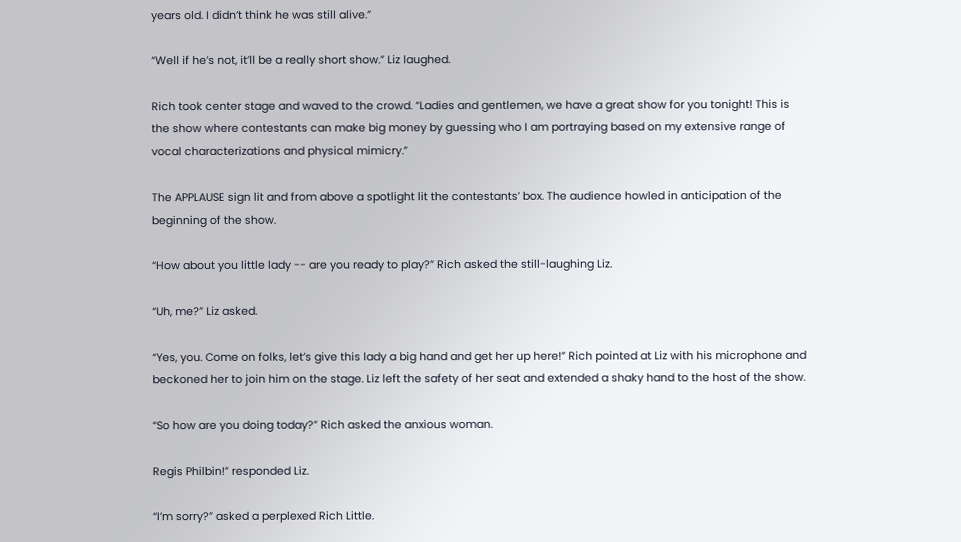years old. I didn’t think he was still alive.”

“Well if he’s not, it’ll be a really short show.” Liz laughed.

Rich took center stage and waved to the crowd. “Ladies and gentlemen, we have a great show for you tonight! This is the show where contestants can make big money by guessing who I am portraying based on my extensive range of vocal characterizations and physical mimicry.”

The APPLAUSE sign lit and from above a spotlight lit the contestants’ box. The audience howled in anticipation of the beginning of the show.

“How about you little lady -- are you ready to play?” Rich asked the still-laughing Liz.

“Uh, me?” Liz asked.

“Yes, you. Come on folks, let’s give this lady a big hand and get her up here!” Rich pointed at Liz with his microphone and beckoned her to join him on the stage. Liz left the safety of her seat and extended a shaky hand to the host of the show.

“So how are you doing today?” Rich asked the anxious woman.

Regis Philbin!” responded Liz.

“I’m sorry?” asked a perplexed Rich Little.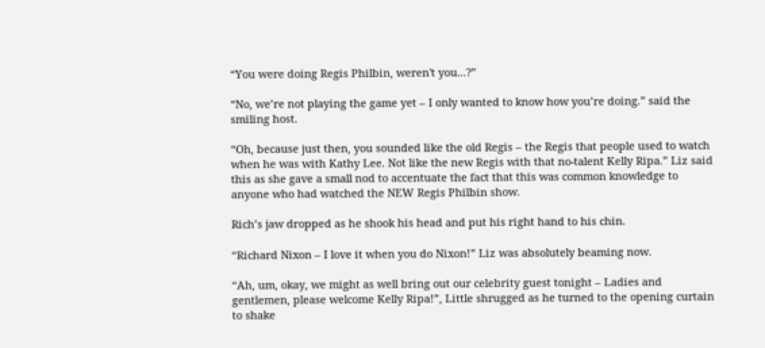“You were doing Regis Philbin, weren't you...?”

“No, we’re not playing the game yet – I only wanted to know how you’re doing.” said the smiling host.

“Oh, because just then, you sounded like the old Regis – the Regis that people used to watch when he was with Kathy Lee. Not like the new Regis with that no-talent Kelly Ripa.” Liz said this as she gave a small nod to accentuate the fact that this was common knowledge to anyone who had watched the NEW Regis Philbin show.

Rich’s jaw dropped as he shook his head and put his right hand to his chin.

“Richard Nixon – I love it when you do Nixon!” Liz was absolutely beaming now.

“Ah, um, okay, we might as well bring out our celebrity guest tonight – Ladies and gentlemen, please welcome Kelly Ripa!”, Little shrugged as he turned to the opening curtain to shake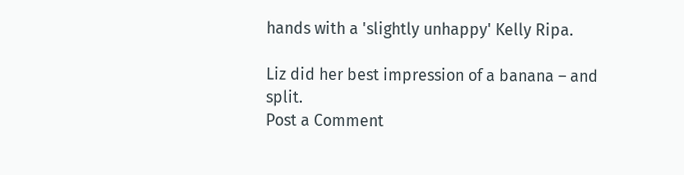hands with a 'slightly unhappy' Kelly Ripa.

Liz did her best impression of a banana – and split.
Post a Comment